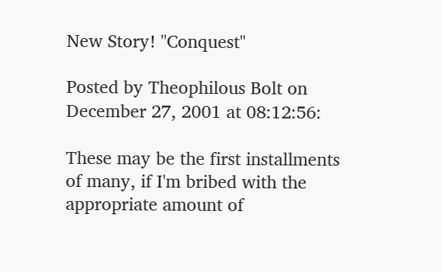New Story! "Conquest"

Posted by Theophilous Bolt on December 27, 2001 at 08:12:56:

These may be the first installments of many, if I'm bribed with the appropriate amount of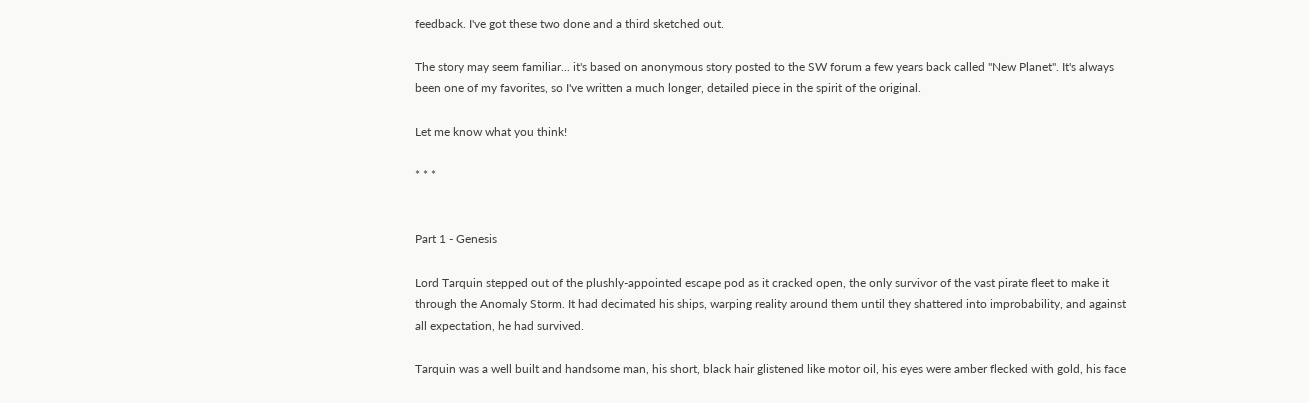feedback. I've got these two done and a third sketched out.

The story may seem familiar... it's based on anonymous story posted to the SW forum a few years back called "New Planet". It's always been one of my favorites, so I've written a much longer, detailed piece in the spirit of the original.

Let me know what you think!

* * *


Part 1 - Genesis

Lord Tarquin stepped out of the plushly-appointed escape pod as it cracked open, the only survivor of the vast pirate fleet to make it through the Anomaly Storm. It had decimated his ships, warping reality around them until they shattered into improbability, and against all expectation, he had survived.

Tarquin was a well built and handsome man, his short, black hair glistened like motor oil, his eyes were amber flecked with gold, his face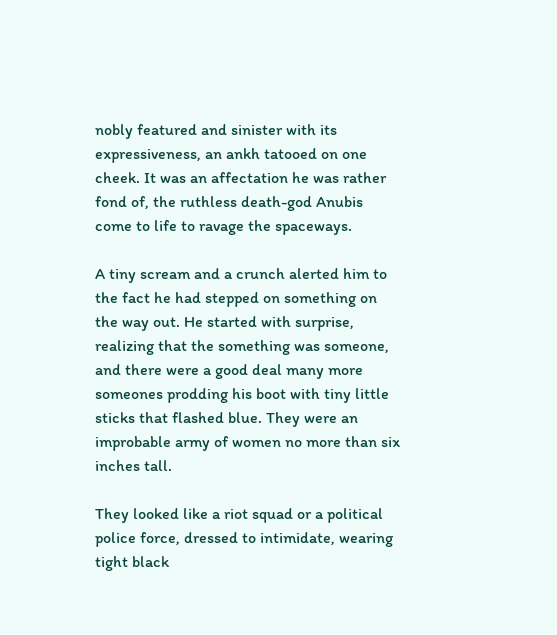nobly featured and sinister with its expressiveness, an ankh tatooed on one cheek. It was an affectation he was rather fond of, the ruthless death-god Anubis come to life to ravage the spaceways.

A tiny scream and a crunch alerted him to the fact he had stepped on something on the way out. He started with surprise, realizing that the something was someone, and there were a good deal many more someones prodding his boot with tiny little sticks that flashed blue. They were an improbable army of women no more than six inches tall.

They looked like a riot squad or a political police force, dressed to intimidate, wearing tight black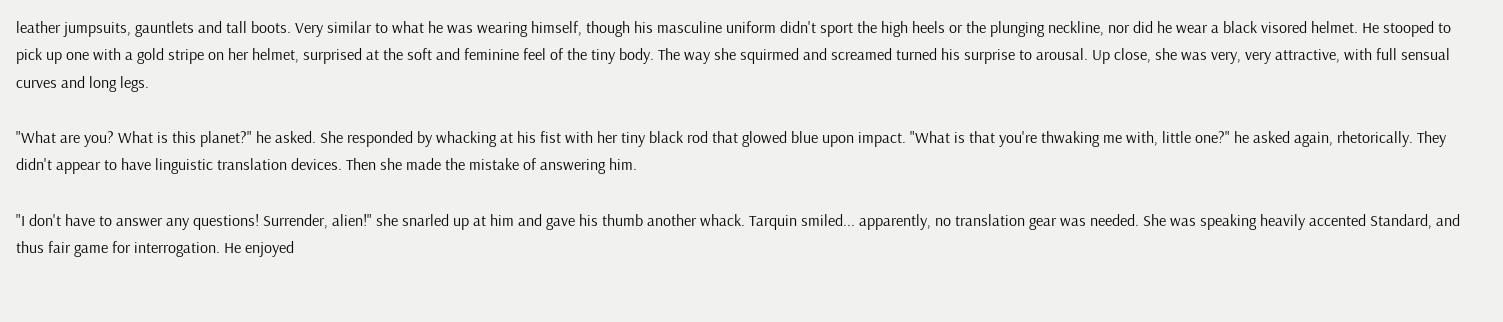leather jumpsuits, gauntlets and tall boots. Very similar to what he was wearing himself, though his masculine uniform didn't sport the high heels or the plunging neckline, nor did he wear a black visored helmet. He stooped to pick up one with a gold stripe on her helmet, surprised at the soft and feminine feel of the tiny body. The way she squirmed and screamed turned his surprise to arousal. Up close, she was very, very attractive, with full sensual curves and long legs.

"What are you? What is this planet?" he asked. She responded by whacking at his fist with her tiny black rod that glowed blue upon impact. "What is that you're thwaking me with, little one?" he asked again, rhetorically. They didn't appear to have linguistic translation devices. Then she made the mistake of answering him.

"I don't have to answer any questions! Surrender, alien!" she snarled up at him and gave his thumb another whack. Tarquin smiled... apparently, no translation gear was needed. She was speaking heavily accented Standard, and thus fair game for interrogation. He enjoyed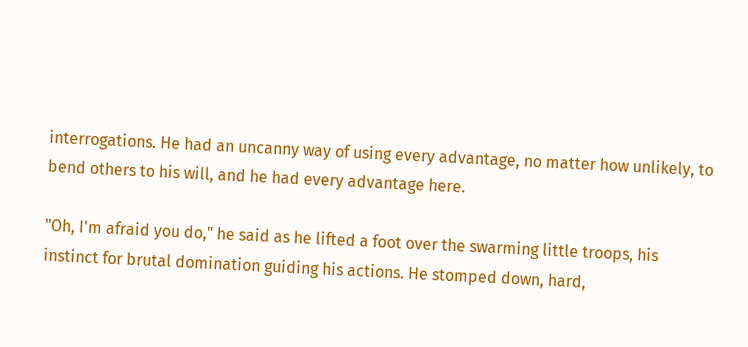interrogations. He had an uncanny way of using every advantage, no matter how unlikely, to bend others to his will, and he had every advantage here.

"Oh, I'm afraid you do," he said as he lifted a foot over the swarming little troops, his instinct for brutal domination guiding his actions. He stomped down, hard,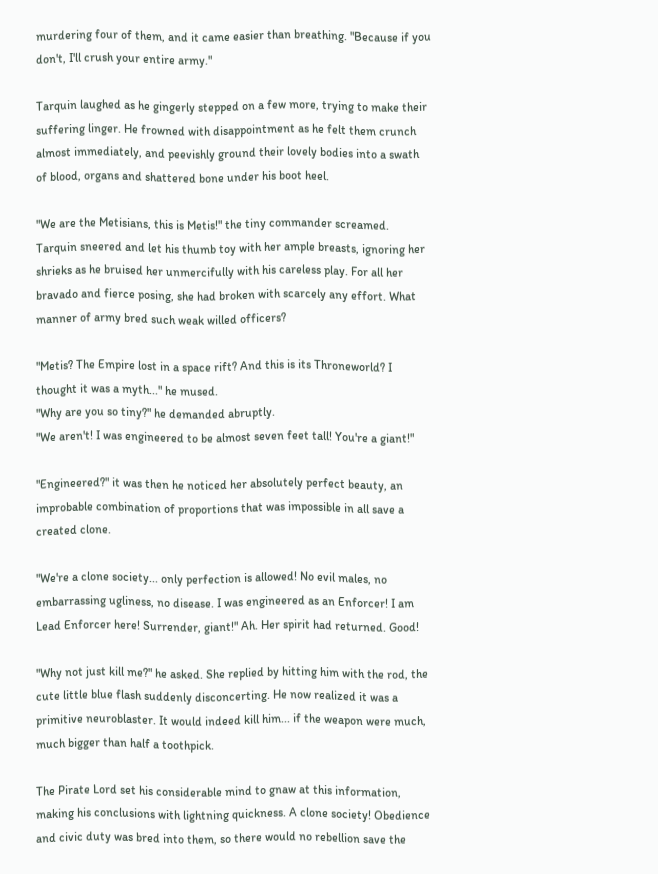murdering four of them, and it came easier than breathing. "Because if you don't, I'll crush your entire army."

Tarquin laughed as he gingerly stepped on a few more, trying to make their suffering linger. He frowned with disappointment as he felt them crunch almost immediately, and peevishly ground their lovely bodies into a swath of blood, organs and shattered bone under his boot heel.

"We are the Metisians, this is Metis!" the tiny commander screamed. Tarquin sneered and let his thumb toy with her ample breasts, ignoring her shrieks as he bruised her unmercifully with his careless play. For all her bravado and fierce posing, she had broken with scarcely any effort. What manner of army bred such weak willed officers?

"Metis? The Empire lost in a space rift? And this is its Throneworld? I thought it was a myth..." he mused.
"Why are you so tiny?" he demanded abruptly.
"We aren't! I was engineered to be almost seven feet tall! You're a giant!"

"Engineered?" it was then he noticed her absolutely perfect beauty, an improbable combination of proportions that was impossible in all save a created clone.

"We're a clone society... only perfection is allowed! No evil males, no embarrassing ugliness, no disease. I was engineered as an Enforcer! I am Lead Enforcer here! Surrender, giant!" Ah. Her spirit had returned. Good!

"Why not just kill me?" he asked. She replied by hitting him with the rod, the cute little blue flash suddenly disconcerting. He now realized it was a primitive neuroblaster. It would indeed kill him... if the weapon were much, much bigger than half a toothpick.

The Pirate Lord set his considerable mind to gnaw at this information, making his conclusions with lightning quickness. A clone society! Obedience and civic duty was bred into them, so there would no rebellion save the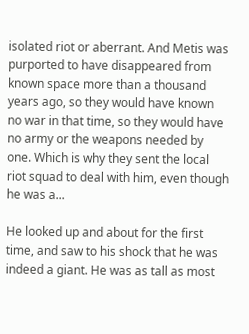isolated riot or aberrant. And Metis was purported to have disappeared from known space more than a thousand years ago, so they would have known no war in that time, so they would have no army or the weapons needed by one. Which is why they sent the local riot squad to deal with him, even though he was a...

He looked up and about for the first time, and saw to his shock that he was indeed a giant. He was as tall as most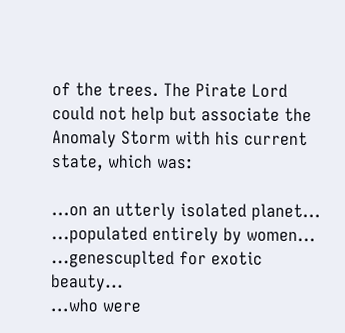of the trees. The Pirate Lord could not help but associate the Anomaly Storm with his current state, which was:

...on an utterly isolated planet...
...populated entirely by women...
...genescuplted for exotic beauty...
...who were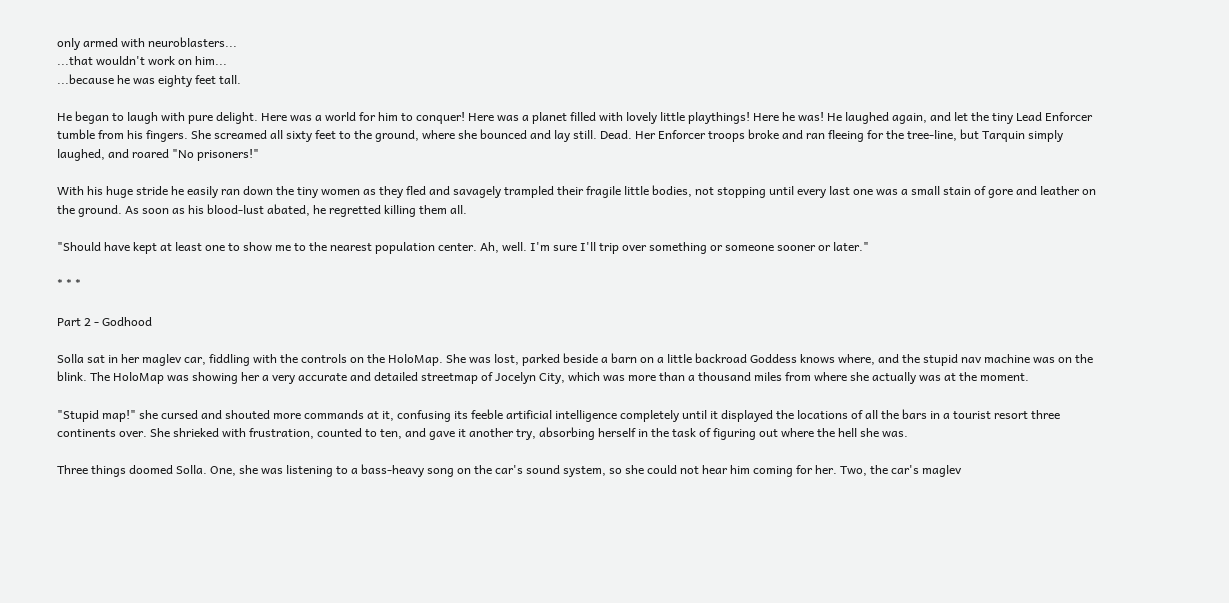only armed with neuroblasters...
...that wouldn't work on him...
...because he was eighty feet tall.

He began to laugh with pure delight. Here was a world for him to conquer! Here was a planet filled with lovely little playthings! Here he was! He laughed again, and let the tiny Lead Enforcer tumble from his fingers. She screamed all sixty feet to the ground, where she bounced and lay still. Dead. Her Enforcer troops broke and ran fleeing for the tree-line, but Tarquin simply laughed, and roared "No prisoners!"

With his huge stride he easily ran down the tiny women as they fled and savagely trampled their fragile little bodies, not stopping until every last one was a small stain of gore and leather on the ground. As soon as his blood-lust abated, he regretted killing them all.

"Should have kept at least one to show me to the nearest population center. Ah, well. I'm sure I'll trip over something or someone sooner or later."

* * *

Part 2 - Godhood

Solla sat in her maglev car, fiddling with the controls on the HoloMap. She was lost, parked beside a barn on a little backroad Goddess knows where, and the stupid nav machine was on the blink. The HoloMap was showing her a very accurate and detailed streetmap of Jocelyn City, which was more than a thousand miles from where she actually was at the moment.

"Stupid map!" she cursed and shouted more commands at it, confusing its feeble artificial intelligence completely until it displayed the locations of all the bars in a tourist resort three continents over. She shrieked with frustration, counted to ten, and gave it another try, absorbing herself in the task of figuring out where the hell she was.

Three things doomed Solla. One, she was listening to a bass-heavy song on the car's sound system, so she could not hear him coming for her. Two, the car's maglev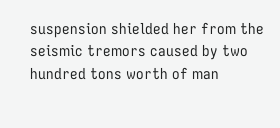suspension shielded her from the seismic tremors caused by two hundred tons worth of man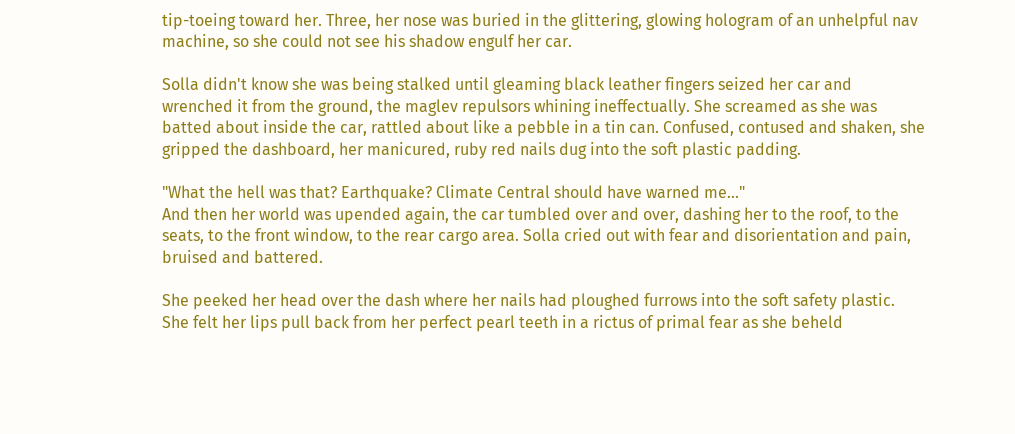tip-toeing toward her. Three, her nose was buried in the glittering, glowing hologram of an unhelpful nav machine, so she could not see his shadow engulf her car.

Solla didn't know she was being stalked until gleaming black leather fingers seized her car and wrenched it from the ground, the maglev repulsors whining ineffectually. She screamed as she was batted about inside the car, rattled about like a pebble in a tin can. Confused, contused and shaken, she gripped the dashboard, her manicured, ruby red nails dug into the soft plastic padding.

"What the hell was that? Earthquake? Climate Central should have warned me..."
And then her world was upended again, the car tumbled over and over, dashing her to the roof, to the seats, to the front window, to the rear cargo area. Solla cried out with fear and disorientation and pain, bruised and battered.

She peeked her head over the dash where her nails had ploughed furrows into the soft safety plastic. She felt her lips pull back from her perfect pearl teeth in a rictus of primal fear as she beheld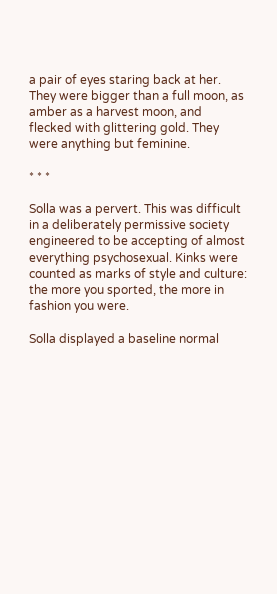a pair of eyes staring back at her. They were bigger than a full moon, as amber as a harvest moon, and flecked with glittering gold. They were anything but feminine.

* * *

Solla was a pervert. This was difficult in a deliberately permissive society engineered to be accepting of almost everything psychosexual. Kinks were counted as marks of style and culture: the more you sported, the more in fashion you were.

Solla displayed a baseline normal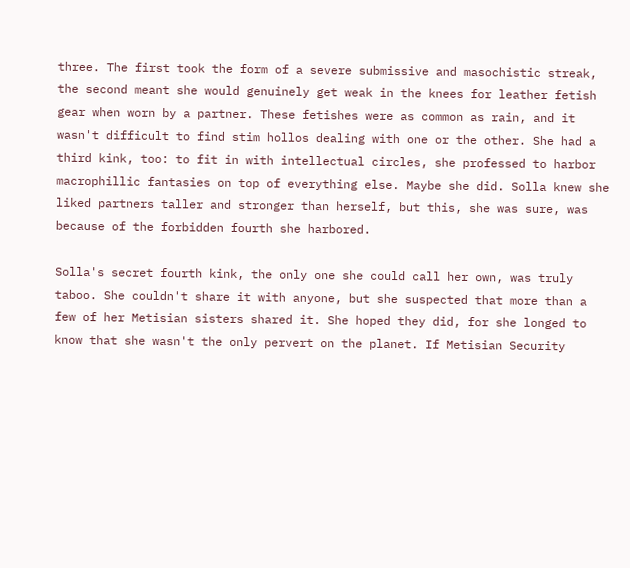three. The first took the form of a severe submissive and masochistic streak, the second meant she would genuinely get weak in the knees for leather fetish gear when worn by a partner. These fetishes were as common as rain, and it wasn't difficult to find stim hollos dealing with one or the other. She had a third kink, too: to fit in with intellectual circles, she professed to harbor macrophillic fantasies on top of everything else. Maybe she did. Solla knew she liked partners taller and stronger than herself, but this, she was sure, was because of the forbidden fourth she harbored.

Solla's secret fourth kink, the only one she could call her own, was truly taboo. She couldn't share it with anyone, but she suspected that more than a few of her Metisian sisters shared it. She hoped they did, for she longed to know that she wasn't the only pervert on the planet. If Metisian Security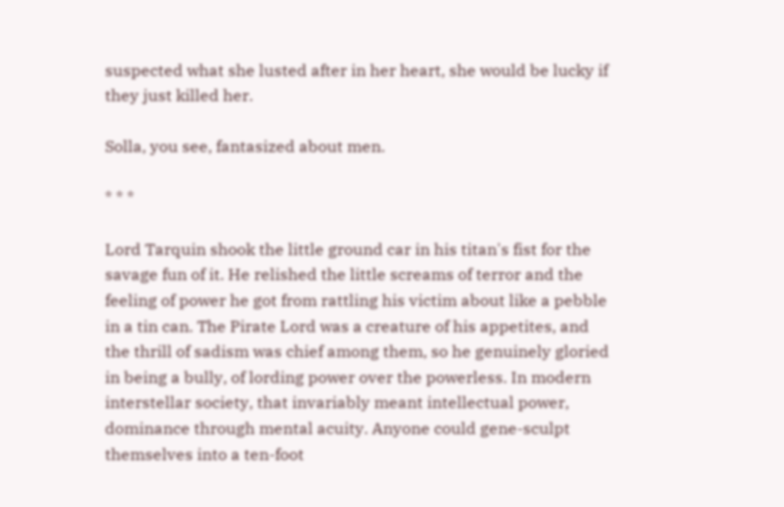suspected what she lusted after in her heart, she would be lucky if they just killed her.

Solla, you see, fantasized about men.

* * *

Lord Tarquin shook the little ground car in his titan's fist for the savage fun of it. He relished the little screams of terror and the feeling of power he got from rattling his victim about like a pebble in a tin can. The Pirate Lord was a creature of his appetites, and the thrill of sadism was chief among them, so he genuinely gloried in being a bully, of lording power over the powerless. In modern interstellar society, that invariably meant intellectual power, dominance through mental acuity. Anyone could gene-sculpt themselves into a ten-foot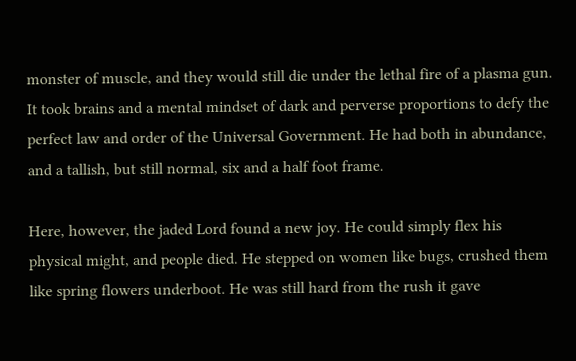monster of muscle, and they would still die under the lethal fire of a plasma gun. It took brains and a mental mindset of dark and perverse proportions to defy the perfect law and order of the Universal Government. He had both in abundance, and a tallish, but still normal, six and a half foot frame.

Here, however, the jaded Lord found a new joy. He could simply flex his physical might, and people died. He stepped on women like bugs, crushed them like spring flowers underboot. He was still hard from the rush it gave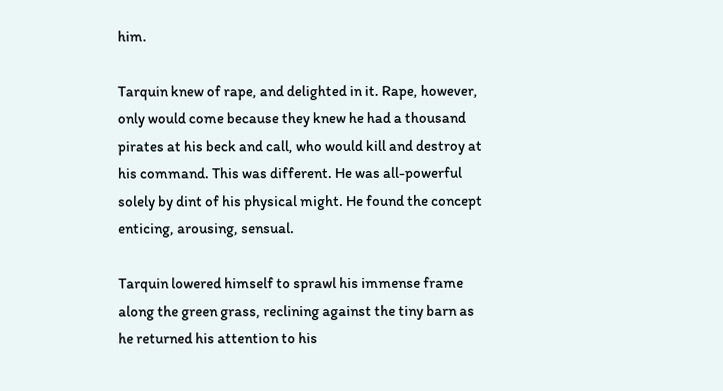him.

Tarquin knew of rape, and delighted in it. Rape, however, only would come because they knew he had a thousand pirates at his beck and call, who would kill and destroy at his command. This was different. He was all-powerful solely by dint of his physical might. He found the concept enticing, arousing, sensual.

Tarquin lowered himself to sprawl his immense frame along the green grass, reclining against the tiny barn as he returned his attention to his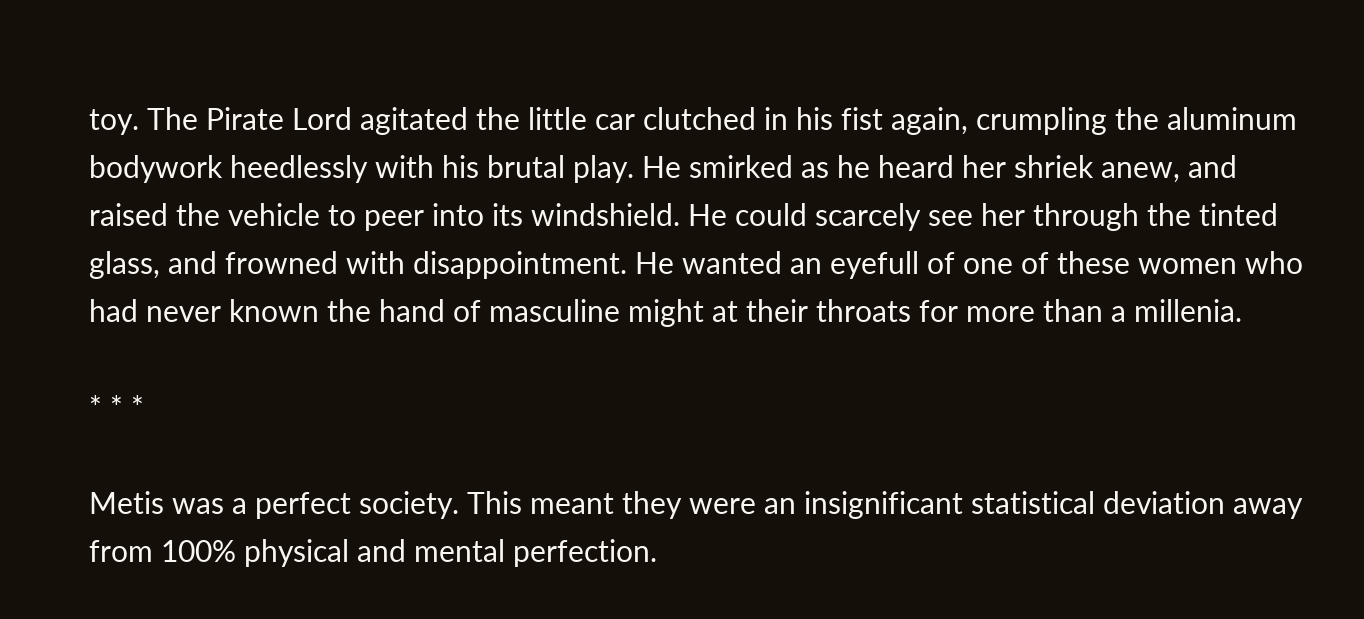toy. The Pirate Lord agitated the little car clutched in his fist again, crumpling the aluminum bodywork heedlessly with his brutal play. He smirked as he heard her shriek anew, and raised the vehicle to peer into its windshield. He could scarcely see her through the tinted glass, and frowned with disappointment. He wanted an eyefull of one of these women who had never known the hand of masculine might at their throats for more than a millenia.

* * *

Metis was a perfect society. This meant they were an insignificant statistical deviation away from 100% physical and mental perfection.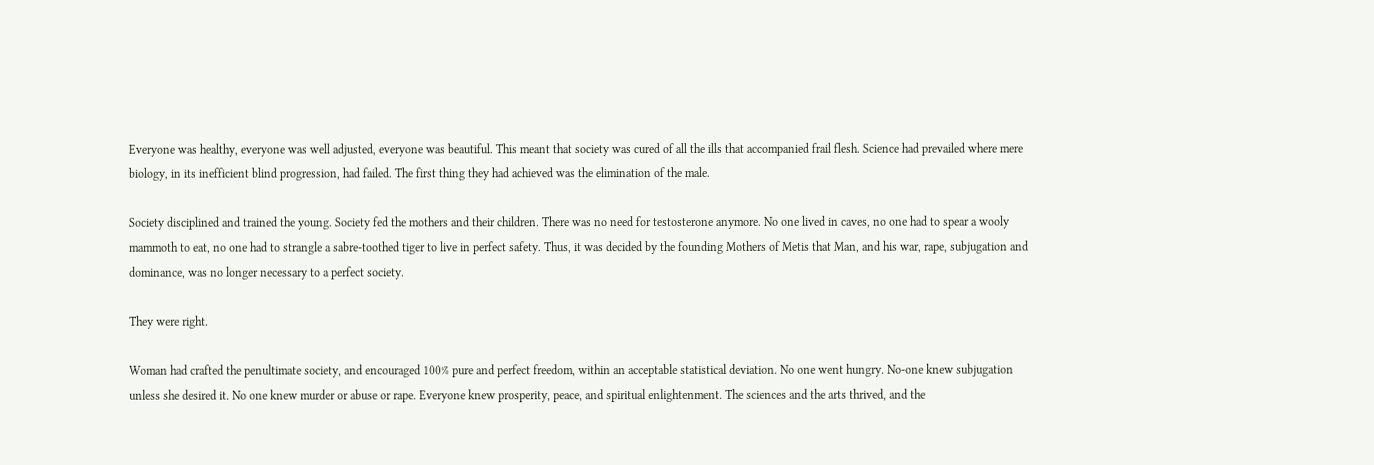Everyone was healthy, everyone was well adjusted, everyone was beautiful. This meant that society was cured of all the ills that accompanied frail flesh. Science had prevailed where mere biology, in its inefficient blind progression, had failed. The first thing they had achieved was the elimination of the male.

Society disciplined and trained the young. Society fed the mothers and their children. There was no need for testosterone anymore. No one lived in caves, no one had to spear a wooly mammoth to eat, no one had to strangle a sabre-toothed tiger to live in perfect safety. Thus, it was decided by the founding Mothers of Metis that Man, and his war, rape, subjugation and dominance, was no longer necessary to a perfect society.

They were right.

Woman had crafted the penultimate society, and encouraged 100% pure and perfect freedom, within an acceptable statistical deviation. No one went hungry. No-one knew subjugation unless she desired it. No one knew murder or abuse or rape. Everyone knew prosperity, peace, and spiritual enlightenment. The sciences and the arts thrived, and the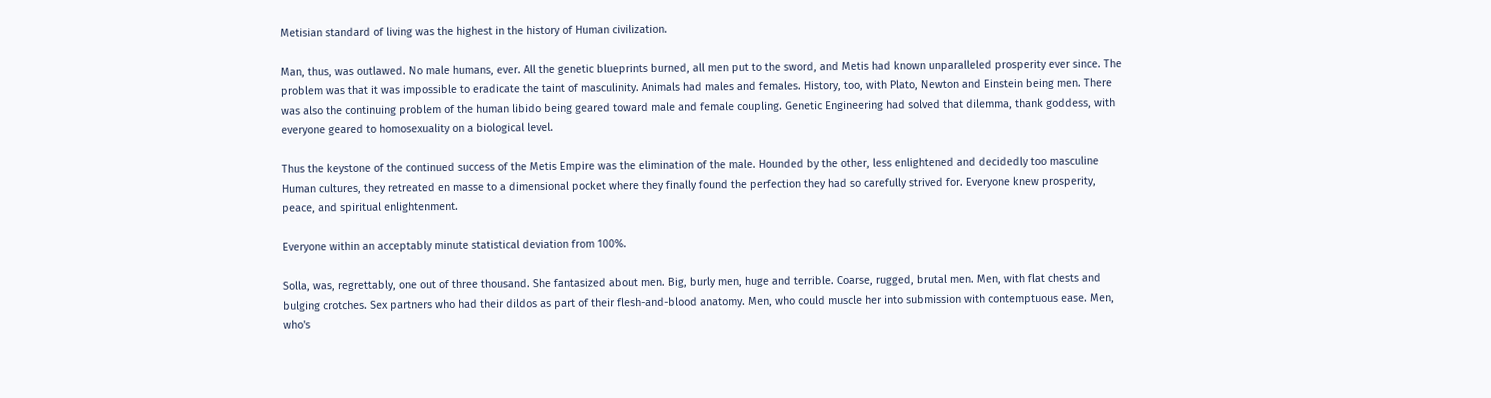Metisian standard of living was the highest in the history of Human civilization.

Man, thus, was outlawed. No male humans, ever. All the genetic blueprints burned, all men put to the sword, and Metis had known unparalleled prosperity ever since. The problem was that it was impossible to eradicate the taint of masculinity. Animals had males and females. History, too, with Plato, Newton and Einstein being men. There was also the continuing problem of the human libido being geared toward male and female coupling. Genetic Engineering had solved that dilemma, thank goddess, with everyone geared to homosexuality on a biological level.

Thus the keystone of the continued success of the Metis Empire was the elimination of the male. Hounded by the other, less enlightened and decidedly too masculine Human cultures, they retreated en masse to a dimensional pocket where they finally found the perfection they had so carefully strived for. Everyone knew prosperity, peace, and spiritual enlightenment.

Everyone within an acceptably minute statistical deviation from 100%.

Solla, was, regrettably, one out of three thousand. She fantasized about men. Big, burly men, huge and terrible. Coarse, rugged, brutal men. Men, with flat chests and bulging crotches. Sex partners who had their dildos as part of their flesh-and-blood anatomy. Men, who could muscle her into submission with contemptuous ease. Men, who's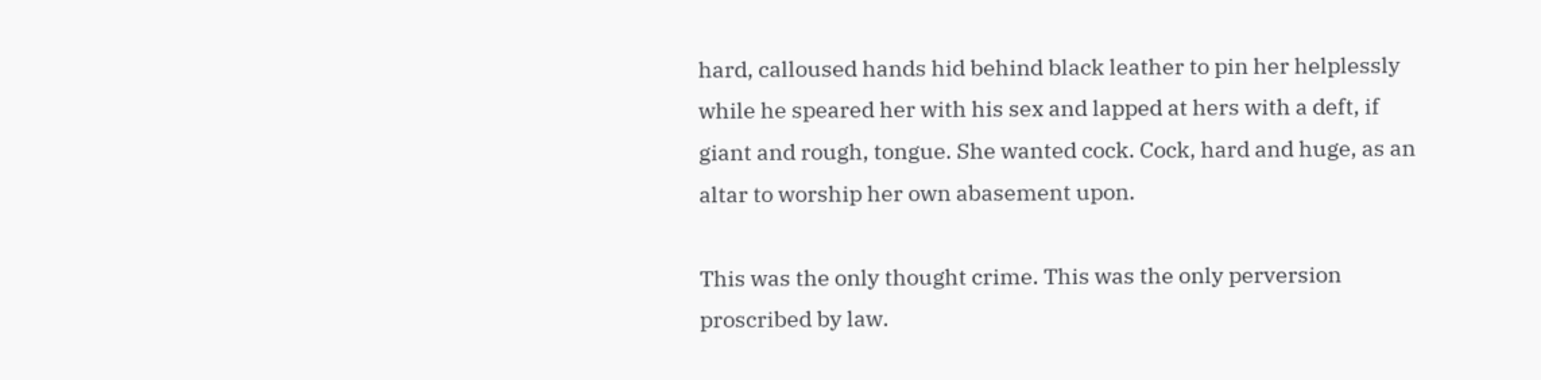hard, calloused hands hid behind black leather to pin her helplessly while he speared her with his sex and lapped at hers with a deft, if giant and rough, tongue. She wanted cock. Cock, hard and huge, as an altar to worship her own abasement upon.

This was the only thought crime. This was the only perversion proscribed by law.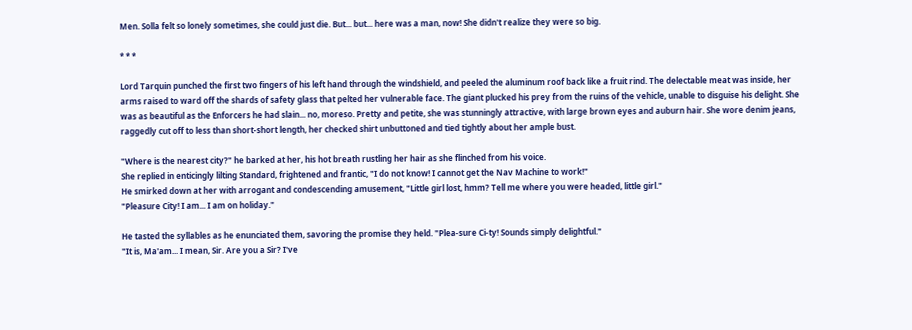Men. Solla felt so lonely sometimes, she could just die. But... but... here was a man, now! She didn't realize they were so big.

* * *

Lord Tarquin punched the first two fingers of his left hand through the windshield, and peeled the aluminum roof back like a fruit rind. The delectable meat was inside, her arms raised to ward off the shards of safety glass that pelted her vulnerable face. The giant plucked his prey from the ruins of the vehicle, unable to disguise his delight. She was as beautiful as the Enforcers he had slain... no, moreso. Pretty and petite, she was stunningly attractive, with large brown eyes and auburn hair. She wore denim jeans, raggedly cut off to less than short-short length, her checked shirt unbuttoned and tied tightly about her ample bust.

"Where is the nearest city?" he barked at her, his hot breath rustling her hair as she flinched from his voice.
She replied in enticingly lilting Standard, frightened and frantic, "I do not know! I cannot get the Nav Machine to work!"
He smirked down at her with arrogant and condescending amusement, "Little girl lost, hmm? Tell me where you were headed, little girl."
"Pleasure City! I am... I am on holiday."

He tasted the syllables as he enunciated them, savoring the promise they held. "Plea-sure Ci-ty! Sounds simply delightful."
"It is, Ma'am... I mean, Sir. Are you a Sir? I've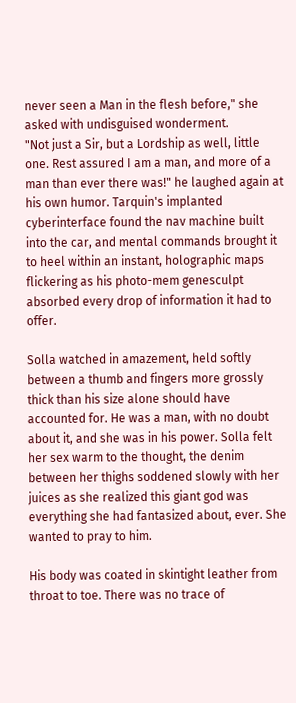never seen a Man in the flesh before," she asked with undisguised wonderment.
"Not just a Sir, but a Lordship as well, little one. Rest assured I am a man, and more of a man than ever there was!" he laughed again at his own humor. Tarquin's implanted cyberinterface found the nav machine built into the car, and mental commands brought it to heel within an instant, holographic maps flickering as his photo-mem genesculpt absorbed every drop of information it had to offer.

Solla watched in amazement, held softly between a thumb and fingers more grossly thick than his size alone should have accounted for. He was a man, with no doubt about it, and she was in his power. Solla felt her sex warm to the thought, the denim between her thighs soddened slowly with her juices as she realized this giant god was everything she had fantasized about, ever. She wanted to pray to him.

His body was coated in skintight leather from throat to toe. There was no trace of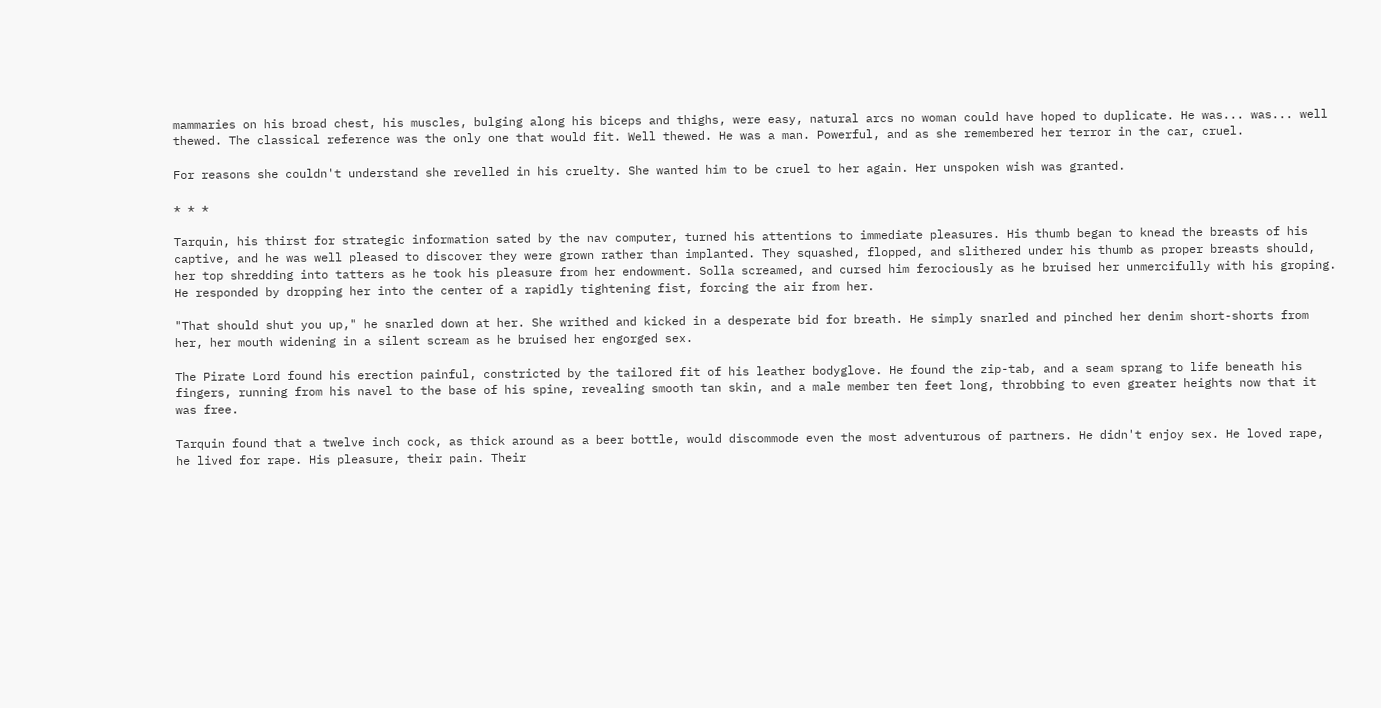mammaries on his broad chest, his muscles, bulging along his biceps and thighs, were easy, natural arcs no woman could have hoped to duplicate. He was... was... well thewed. The classical reference was the only one that would fit. Well thewed. He was a man. Powerful, and as she remembered her terror in the car, cruel.

For reasons she couldn't understand she revelled in his cruelty. She wanted him to be cruel to her again. Her unspoken wish was granted.

* * *

Tarquin, his thirst for strategic information sated by the nav computer, turned his attentions to immediate pleasures. His thumb began to knead the breasts of his captive, and he was well pleased to discover they were grown rather than implanted. They squashed, flopped, and slithered under his thumb as proper breasts should, her top shredding into tatters as he took his pleasure from her endowment. Solla screamed, and cursed him ferociously as he bruised her unmercifully with his groping. He responded by dropping her into the center of a rapidly tightening fist, forcing the air from her.

"That should shut you up," he snarled down at her. She writhed and kicked in a desperate bid for breath. He simply snarled and pinched her denim short-shorts from her, her mouth widening in a silent scream as he bruised her engorged sex.

The Pirate Lord found his erection painful, constricted by the tailored fit of his leather bodyglove. He found the zip-tab, and a seam sprang to life beneath his fingers, running from his navel to the base of his spine, revealing smooth tan skin, and a male member ten feet long, throbbing to even greater heights now that it was free.

Tarquin found that a twelve inch cock, as thick around as a beer bottle, would discommode even the most adventurous of partners. He didn't enjoy sex. He loved rape, he lived for rape. His pleasure, their pain. Their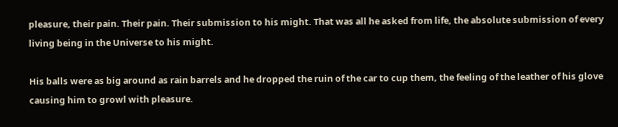pleasure, their pain. Their pain. Their submission to his might. That was all he asked from life, the absolute submission of every living being in the Universe to his might.

His balls were as big around as rain barrels and he dropped the ruin of the car to cup them, the feeling of the leather of his glove causing him to growl with pleasure.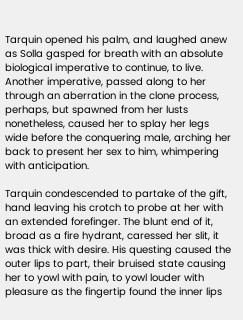Tarquin opened his palm, and laughed anew as Solla gasped for breath with an absolute biological imperative to continue, to live. Another imperative, passed along to her through an aberration in the clone process, perhaps, but spawned from her lusts nonetheless, caused her to splay her legs wide before the conquering male, arching her back to present her sex to him, whimpering with anticipation.

Tarquin condescended to partake of the gift, hand leaving his crotch to probe at her with an extended forefinger. The blunt end of it, broad as a fire hydrant, caressed her slit, it was thick with desire. His questing caused the outer lips to part, their bruised state causing her to yowl with pain, to yowl louder with pleasure as the fingertip found the inner lips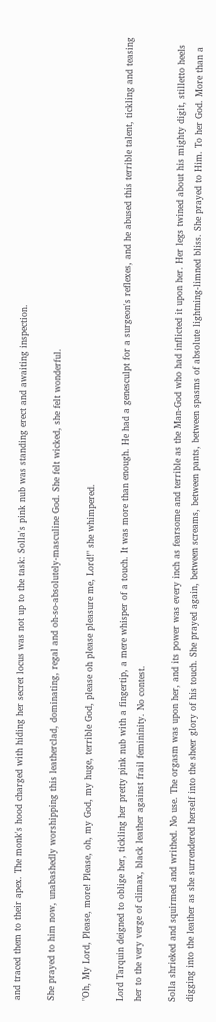and traced them to their apex. The monk's hood charged with hiding her secret locus was not up to the task: Solla's pink nub was standing erect and awaiting inspection.

She prayed to him now, unabashedly worshipping this leatherclad, dominating, regal and oh-so-absolutely-masculine God. She felt wicked, she felt wonderful.

"Oh, My Lord, Please, more! Please, oh, my God, my huge, terrible God, please oh please pleasure me, Lord!" she whimpered.

Lord Tarquin deigned to oblige her, tickling her pretty pink nub with a fingertip, a mere whisper of a touch. It was more than enough. He had a genesculpt for a surgeon's reflexes, and he abused this terrible talent, tickling and teasing her to the very verge of climax, black leather against frail femininity. No contest.

Solla shrieked and squirmed and writhed. No use. The orgasm was upon her, and its power was every inch as fearsome and terrible as the Man-God who had inflicted it upon her. Her legs twined about his mighty digit, stilletto heels digging into the leather as she surrendered herself into the sheer glory of his touch. She prayed again, between screams, between pants, between spasms of absolute lightning-limned bliss. She prayed to Him. To her God. More than a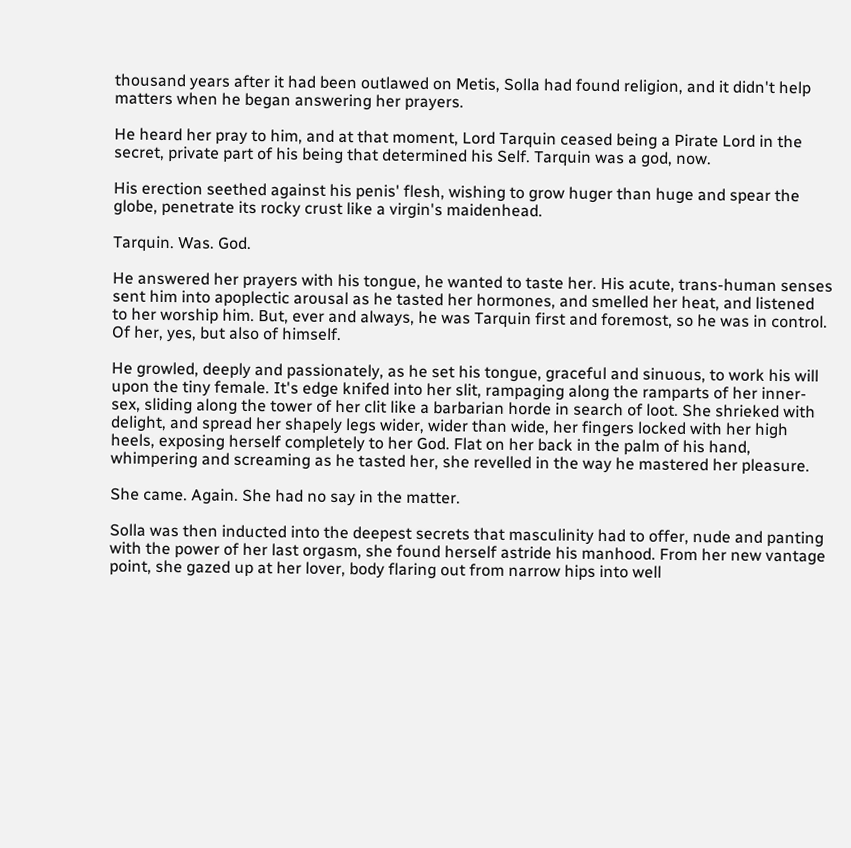thousand years after it had been outlawed on Metis, Solla had found religion, and it didn't help matters when he began answering her prayers.

He heard her pray to him, and at that moment, Lord Tarquin ceased being a Pirate Lord in the secret, private part of his being that determined his Self. Tarquin was a god, now.

His erection seethed against his penis' flesh, wishing to grow huger than huge and spear the globe, penetrate its rocky crust like a virgin's maidenhead.

Tarquin. Was. God.

He answered her prayers with his tongue, he wanted to taste her. His acute, trans-human senses sent him into apoplectic arousal as he tasted her hormones, and smelled her heat, and listened to her worship him. But, ever and always, he was Tarquin first and foremost, so he was in control. Of her, yes, but also of himself.

He growled, deeply and passionately, as he set his tongue, graceful and sinuous, to work his will upon the tiny female. It's edge knifed into her slit, rampaging along the ramparts of her inner-sex, sliding along the tower of her clit like a barbarian horde in search of loot. She shrieked with delight, and spread her shapely legs wider, wider than wide, her fingers locked with her high heels, exposing herself completely to her God. Flat on her back in the palm of his hand, whimpering and screaming as he tasted her, she revelled in the way he mastered her pleasure.

She came. Again. She had no say in the matter.

Solla was then inducted into the deepest secrets that masculinity had to offer, nude and panting with the power of her last orgasm, she found herself astride his manhood. From her new vantage point, she gazed up at her lover, body flaring out from narrow hips into well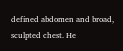defined abdomen and broad, sculpted chest. He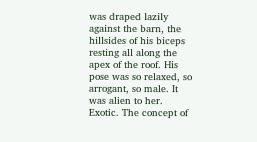was draped lazily against the barn, the hillsides of his biceps resting all along the apex of the roof. His pose was so relaxed, so arrogant, so male. It was alien to her. Exotic. The concept of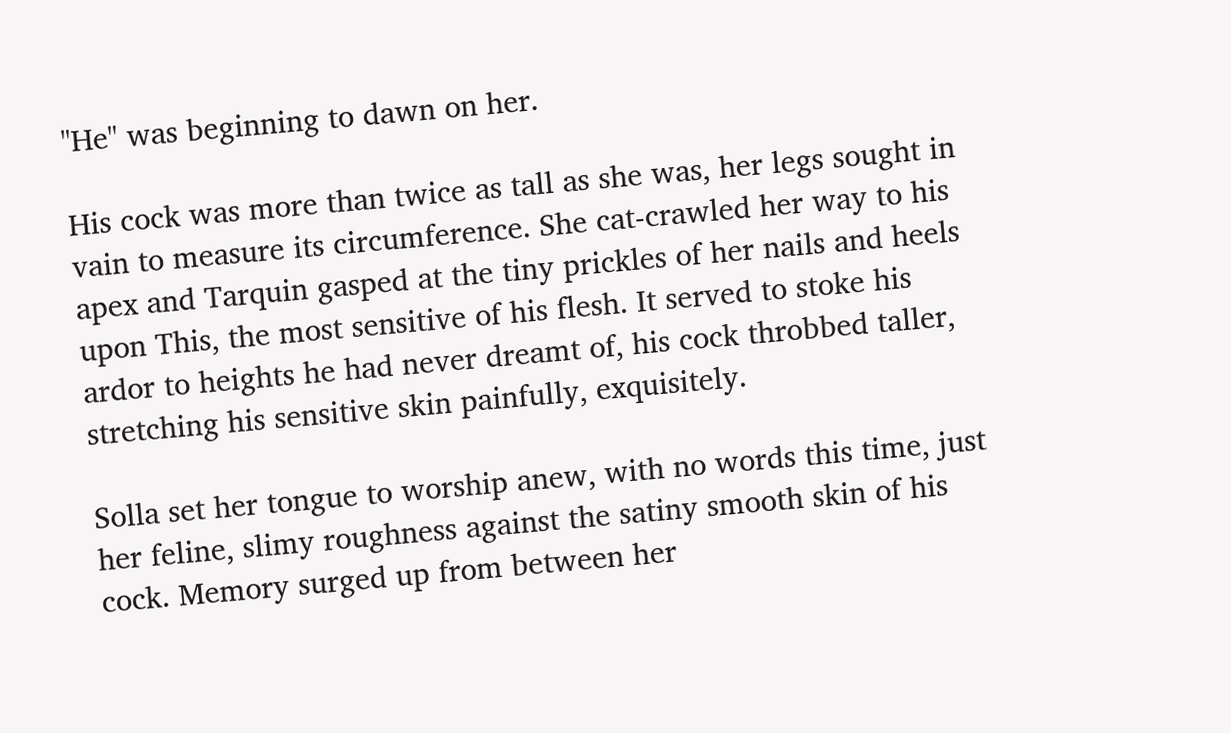"He" was beginning to dawn on her.

His cock was more than twice as tall as she was, her legs sought in vain to measure its circumference. She cat-crawled her way to his apex and Tarquin gasped at the tiny prickles of her nails and heels upon This, the most sensitive of his flesh. It served to stoke his ardor to heights he had never dreamt of, his cock throbbed taller, stretching his sensitive skin painfully, exquisitely.

Solla set her tongue to worship anew, with no words this time, just her feline, slimy roughness against the satiny smooth skin of his cock. Memory surged up from between her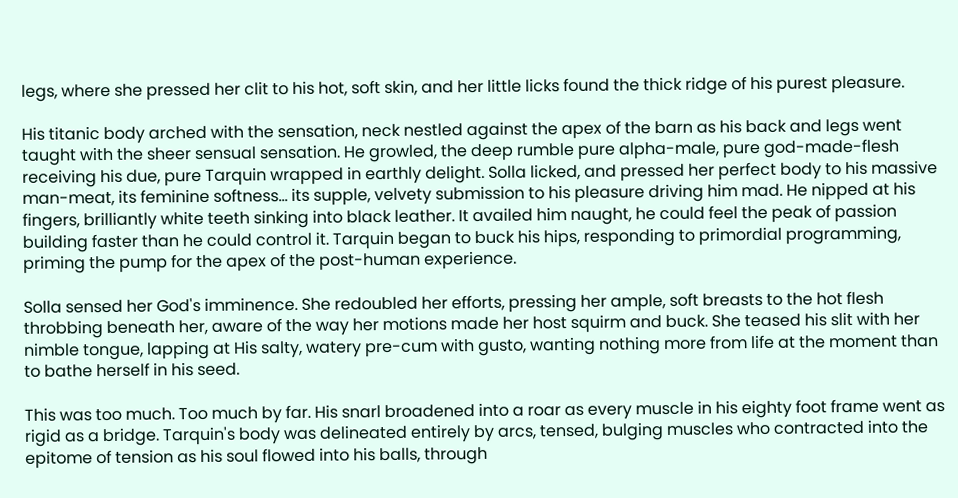legs, where she pressed her clit to his hot, soft skin, and her little licks found the thick ridge of his purest pleasure.

His titanic body arched with the sensation, neck nestled against the apex of the barn as his back and legs went taught with the sheer sensual sensation. He growled, the deep rumble pure alpha-male, pure god-made-flesh receiving his due, pure Tarquin wrapped in earthly delight. Solla licked, and pressed her perfect body to his massive man-meat, its feminine softness... its supple, velvety submission to his pleasure driving him mad. He nipped at his fingers, brilliantly white teeth sinking into black leather. It availed him naught, he could feel the peak of passion building faster than he could control it. Tarquin began to buck his hips, responding to primordial programming, priming the pump for the apex of the post-human experience.

Solla sensed her God's imminence. She redoubled her efforts, pressing her ample, soft breasts to the hot flesh throbbing beneath her, aware of the way her motions made her host squirm and buck. She teased his slit with her nimble tongue, lapping at His salty, watery pre-cum with gusto, wanting nothing more from life at the moment than to bathe herself in his seed.

This was too much. Too much by far. His snarl broadened into a roar as every muscle in his eighty foot frame went as rigid as a bridge. Tarquin's body was delineated entirely by arcs, tensed, bulging muscles who contracted into the epitome of tension as his soul flowed into his balls, through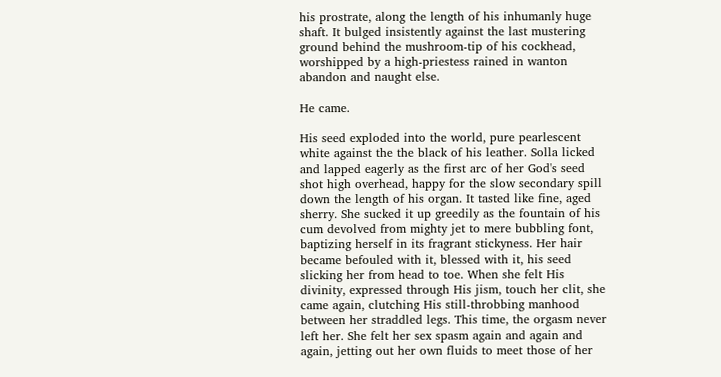his prostrate, along the length of his inhumanly huge shaft. It bulged insistently against the last mustering ground behind the mushroom-tip of his cockhead, worshipped by a high-priestess rained in wanton abandon and naught else.

He came.

His seed exploded into the world, pure pearlescent white against the the black of his leather. Solla licked and lapped eagerly as the first arc of her God's seed shot high overhead, happy for the slow secondary spill down the length of his organ. It tasted like fine, aged sherry. She sucked it up greedily as the fountain of his cum devolved from mighty jet to mere bubbling font, baptizing herself in its fragrant stickyness. Her hair became befouled with it, blessed with it, his seed slicking her from head to toe. When she felt His divinity, expressed through His jism, touch her clit, she came again, clutching His still-throbbing manhood between her straddled legs. This time, the orgasm never left her. She felt her sex spasm again and again and again, jetting out her own fluids to meet those of her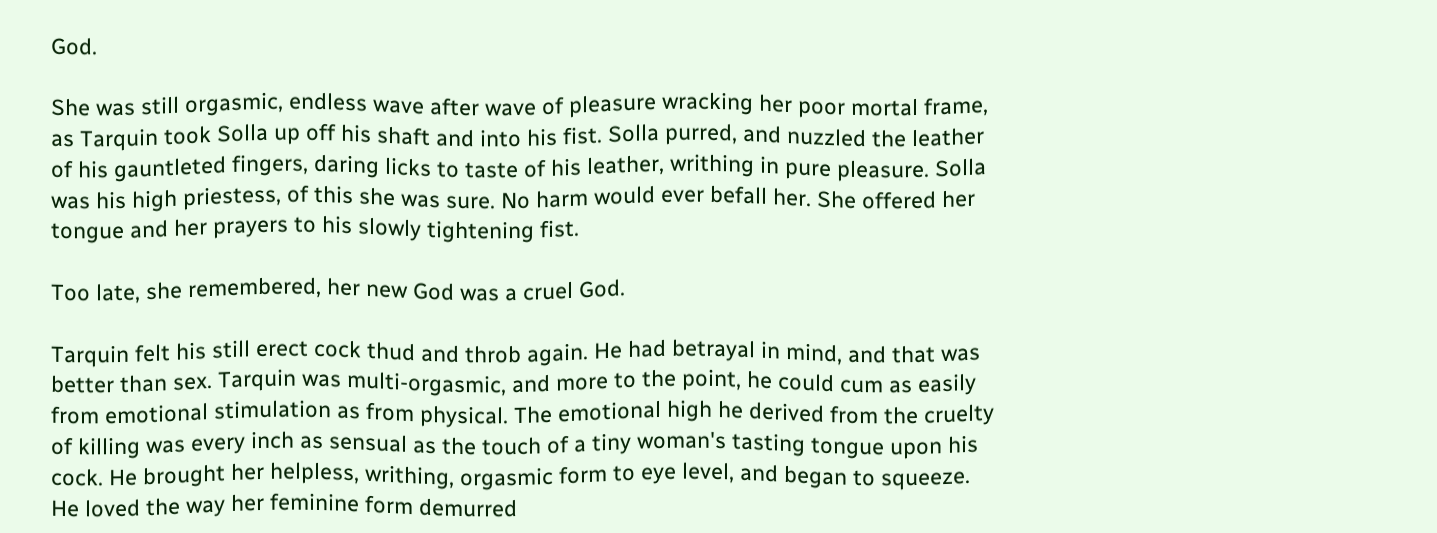God.

She was still orgasmic, endless wave after wave of pleasure wracking her poor mortal frame, as Tarquin took Solla up off his shaft and into his fist. Solla purred, and nuzzled the leather of his gauntleted fingers, daring licks to taste of his leather, writhing in pure pleasure. Solla was his high priestess, of this she was sure. No harm would ever befall her. She offered her tongue and her prayers to his slowly tightening fist.

Too late, she remembered, her new God was a cruel God.

Tarquin felt his still erect cock thud and throb again. He had betrayal in mind, and that was better than sex. Tarquin was multi-orgasmic, and more to the point, he could cum as easily from emotional stimulation as from physical. The emotional high he derived from the cruelty of killing was every inch as sensual as the touch of a tiny woman's tasting tongue upon his cock. He brought her helpless, writhing, orgasmic form to eye level, and began to squeeze. He loved the way her feminine form demurred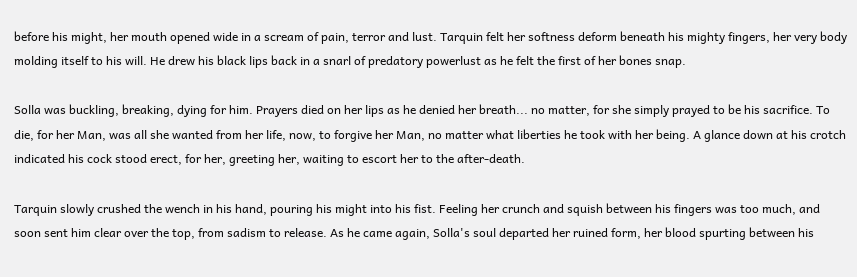before his might, her mouth opened wide in a scream of pain, terror and lust. Tarquin felt her softness deform beneath his mighty fingers, her very body molding itself to his will. He drew his black lips back in a snarl of predatory powerlust as he felt the first of her bones snap.

Solla was buckling, breaking, dying for him. Prayers died on her lips as he denied her breath... no matter, for she simply prayed to be his sacrifice. To die, for her Man, was all she wanted from her life, now, to forgive her Man, no matter what liberties he took with her being. A glance down at his crotch indicated his cock stood erect, for her, greeting her, waiting to escort her to the after-death.

Tarquin slowly crushed the wench in his hand, pouring his might into his fist. Feeling her crunch and squish between his fingers was too much, and soon sent him clear over the top, from sadism to release. As he came again, Solla's soul departed her ruined form, her blood spurting between his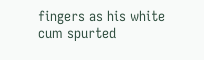fingers as his white cum spurted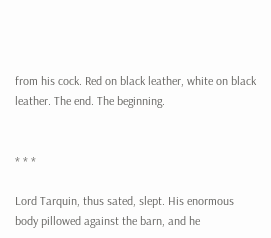from his cock. Red on black leather, white on black leather. The end. The beginning.


* * *

Lord Tarquin, thus sated, slept. His enormous body pillowed against the barn, and he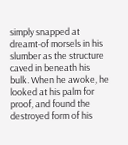simply snapped at dreamt-of morsels in his slumber as the structure caved in beneath his bulk. When he awoke, he looked at his palm for proof, and found the destroyed form of his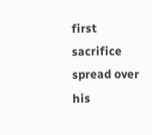first sacrifice spread over his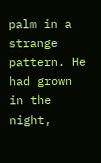palm in a strange pattern. He had grown in the night,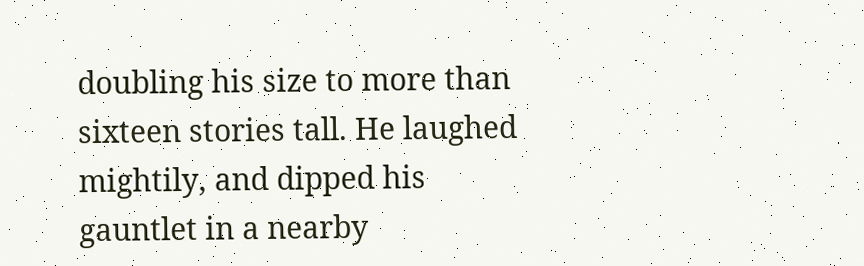doubling his size to more than sixteen stories tall. He laughed mightily, and dipped his gauntlet in a nearby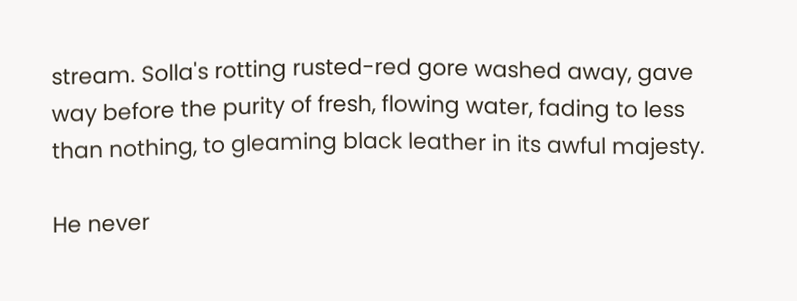stream. Solla's rotting rusted-red gore washed away, gave way before the purity of fresh, flowing water, fading to less than nothing, to gleaming black leather in its awful majesty.

He never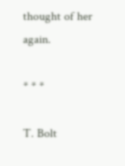thought of her again.

* * *

T. Bolt